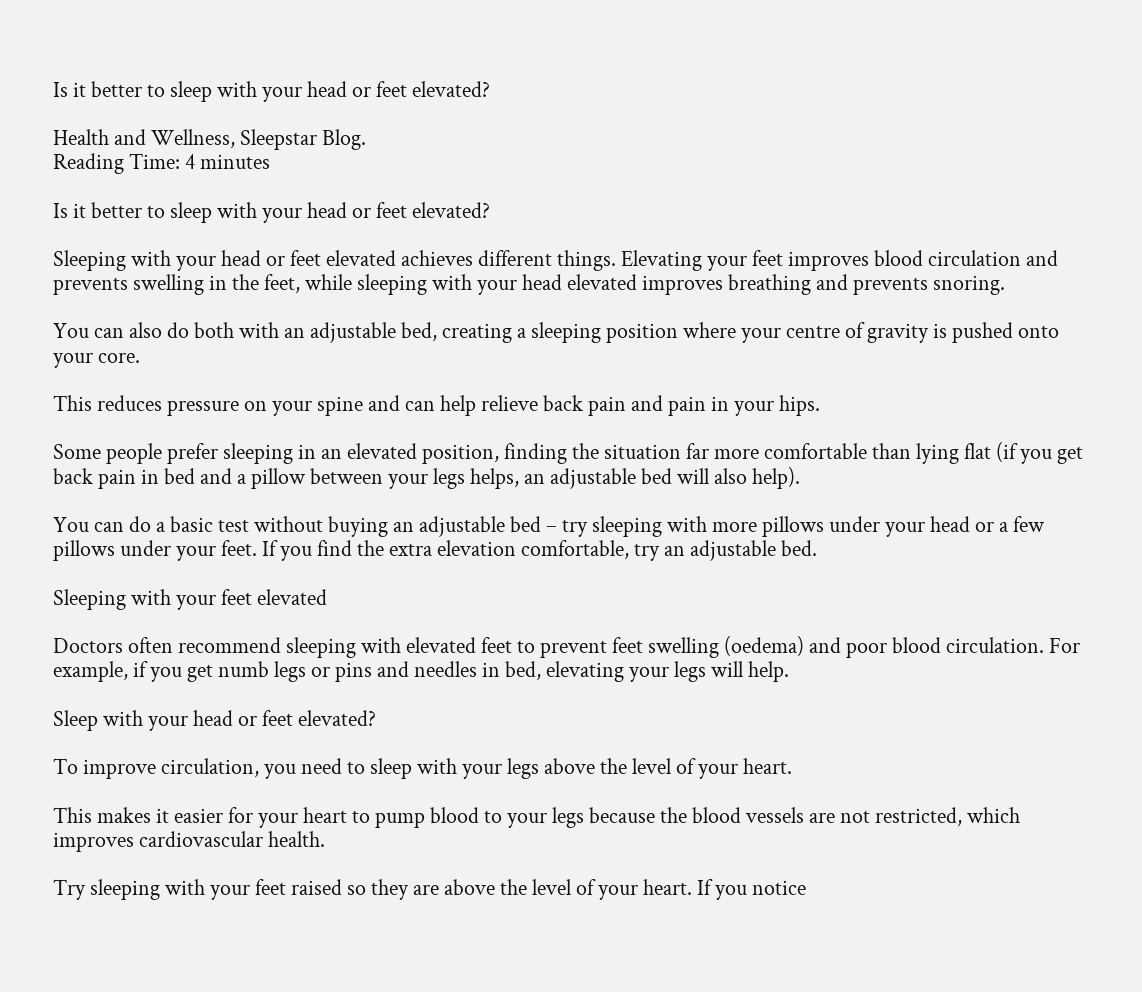Is it better to sleep with your head or feet elevated?

Health and Wellness, Sleepstar Blog.
Reading Time: 4 minutes

Is it better to sleep with your head or feet elevated?

Sleeping with your head or feet elevated achieves different things. Elevating your feet improves blood circulation and prevents swelling in the feet, while sleeping with your head elevated improves breathing and prevents snoring.

You can also do both with an adjustable bed, creating a sleeping position where your centre of gravity is pushed onto your core.

This reduces pressure on your spine and can help relieve back pain and pain in your hips.

Some people prefer sleeping in an elevated position, finding the situation far more comfortable than lying flat (if you get back pain in bed and a pillow between your legs helps, an adjustable bed will also help).

You can do a basic test without buying an adjustable bed – try sleeping with more pillows under your head or a few pillows under your feet. If you find the extra elevation comfortable, try an adjustable bed.

Sleeping with your feet elevated

Doctors often recommend sleeping with elevated feet to prevent feet swelling (oedema) and poor blood circulation. For example, if you get numb legs or pins and needles in bed, elevating your legs will help.

Sleep with your head or feet elevated?

To improve circulation, you need to sleep with your legs above the level of your heart.

This makes it easier for your heart to pump blood to your legs because the blood vessels are not restricted, which improves cardiovascular health.

Try sleeping with your feet raised so they are above the level of your heart. If you notice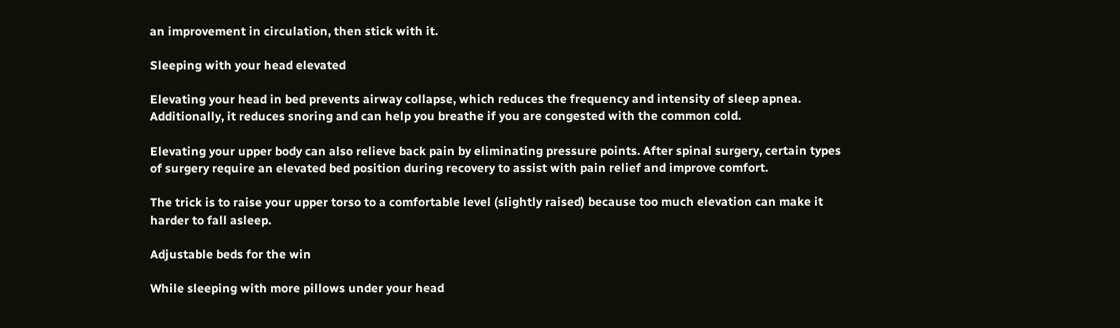an improvement in circulation, then stick with it.

Sleeping with your head elevated

Elevating your head in bed prevents airway collapse, which reduces the frequency and intensity of sleep apnea. Additionally, it reduces snoring and can help you breathe if you are congested with the common cold.

Elevating your upper body can also relieve back pain by eliminating pressure points. After spinal surgery, certain types of surgery require an elevated bed position during recovery to assist with pain relief and improve comfort.

The trick is to raise your upper torso to a comfortable level (slightly raised) because too much elevation can make it harder to fall asleep.

Adjustable beds for the win

While sleeping with more pillows under your head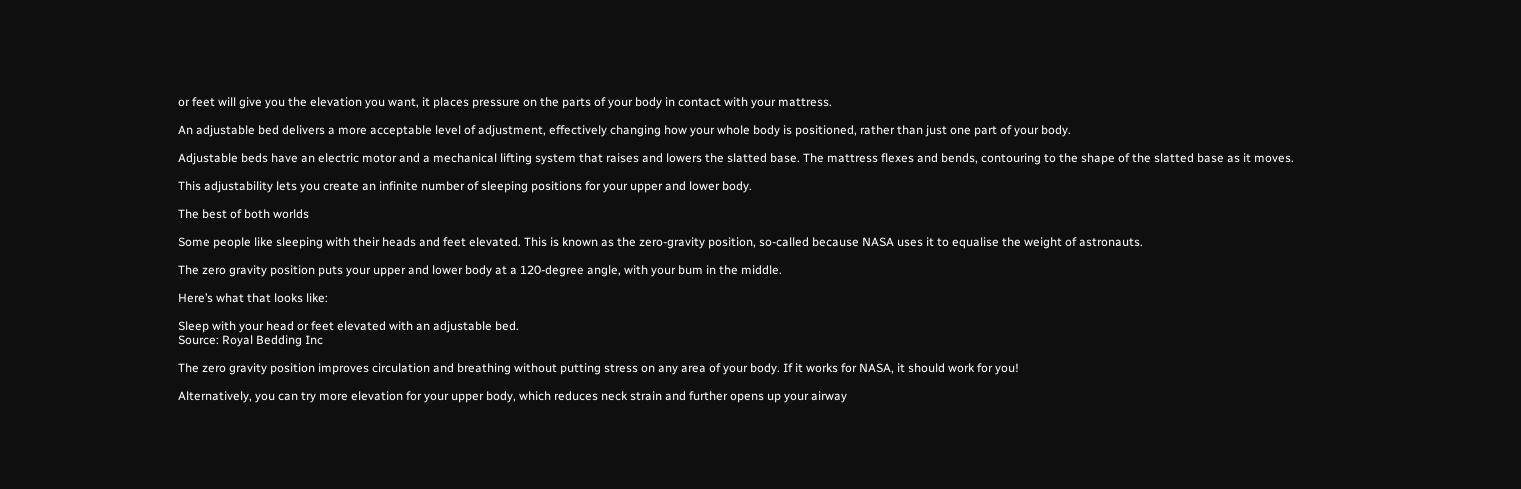or feet will give you the elevation you want, it places pressure on the parts of your body in contact with your mattress.

An adjustable bed delivers a more acceptable level of adjustment, effectively changing how your whole body is positioned, rather than just one part of your body.

Adjustable beds have an electric motor and a mechanical lifting system that raises and lowers the slatted base. The mattress flexes and bends, contouring to the shape of the slatted base as it moves.

This adjustability lets you create an infinite number of sleeping positions for your upper and lower body.

The best of both worlds

Some people like sleeping with their heads and feet elevated. This is known as the zero-gravity position, so-called because NASA uses it to equalise the weight of astronauts.

The zero gravity position puts your upper and lower body at a 120-degree angle, with your bum in the middle.

Here’s what that looks like:

Sleep with your head or feet elevated with an adjustable bed.
Source: Royal Bedding Inc

The zero gravity position improves circulation and breathing without putting stress on any area of your body. If it works for NASA, it should work for you!

Alternatively, you can try more elevation for your upper body, which reduces neck strain and further opens up your airway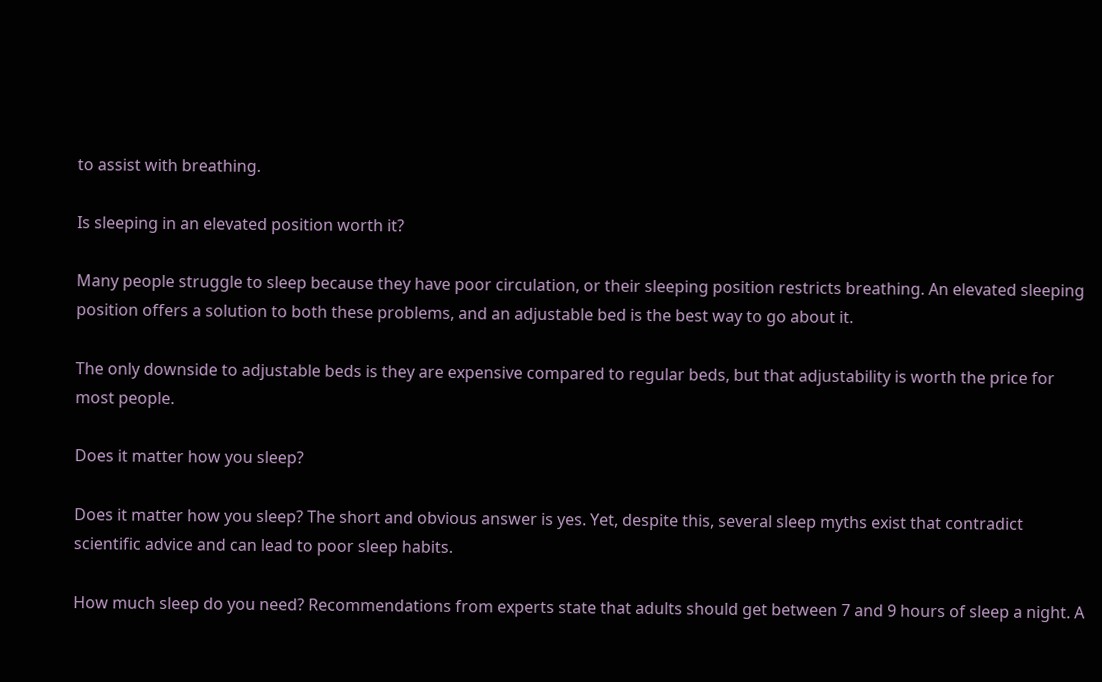to assist with breathing.

Is sleeping in an elevated position worth it?

Many people struggle to sleep because they have poor circulation, or their sleeping position restricts breathing. An elevated sleeping position offers a solution to both these problems, and an adjustable bed is the best way to go about it.

The only downside to adjustable beds is they are expensive compared to regular beds, but that adjustability is worth the price for most people.

Does it matter how you sleep?

Does it matter how you sleep? The short and obvious answer is yes. Yet, despite this, several sleep myths exist that contradict scientific advice and can lead to poor sleep habits.

How much sleep do you need? Recommendations from experts state that adults should get between 7 and 9 hours of sleep a night. A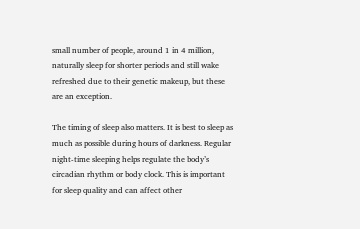small number of people, around 1 in 4 million, naturally sleep for shorter periods and still wake refreshed due to their genetic makeup, but these are an exception.

The timing of sleep also matters. It is best to sleep as much as possible during hours of darkness. Regular night-time sleeping helps regulate the body’s circadian rhythm or body clock. This is important for sleep quality and can affect other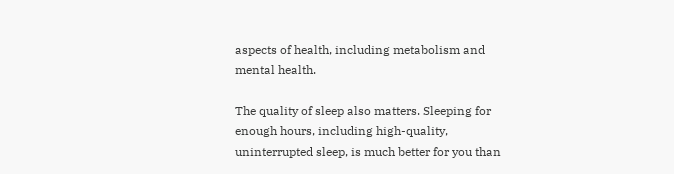aspects of health, including metabolism and mental health.

The quality of sleep also matters. Sleeping for enough hours, including high-quality, uninterrupted sleep, is much better for you than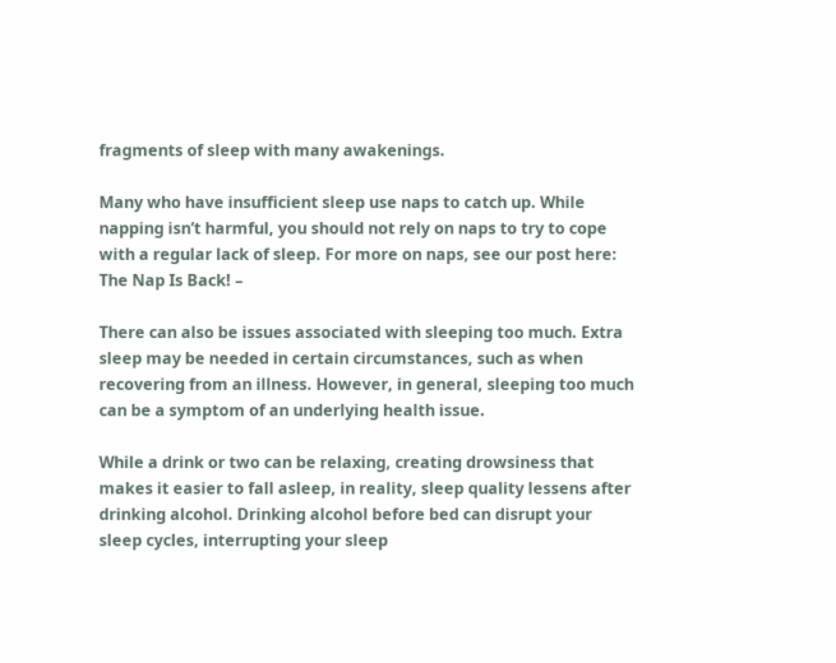fragments of sleep with many awakenings.

Many who have insufficient sleep use naps to catch up. While napping isn’t harmful, you should not rely on naps to try to cope with a regular lack of sleep. For more on naps, see our post here: The Nap Is Back! –

There can also be issues associated with sleeping too much. Extra sleep may be needed in certain circumstances, such as when recovering from an illness. However, in general, sleeping too much can be a symptom of an underlying health issue.

While a drink or two can be relaxing, creating drowsiness that makes it easier to fall asleep, in reality, sleep quality lessens after drinking alcohol. Drinking alcohol before bed can disrupt your sleep cycles, interrupting your sleep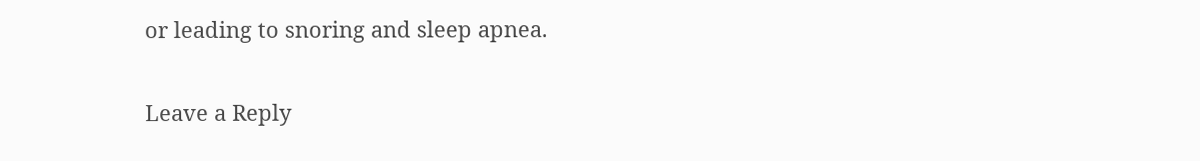or leading to snoring and sleep apnea.

Leave a Reply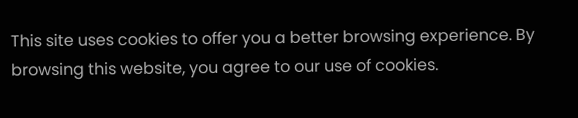This site uses cookies to offer you a better browsing experience. By browsing this website, you agree to our use of cookies.